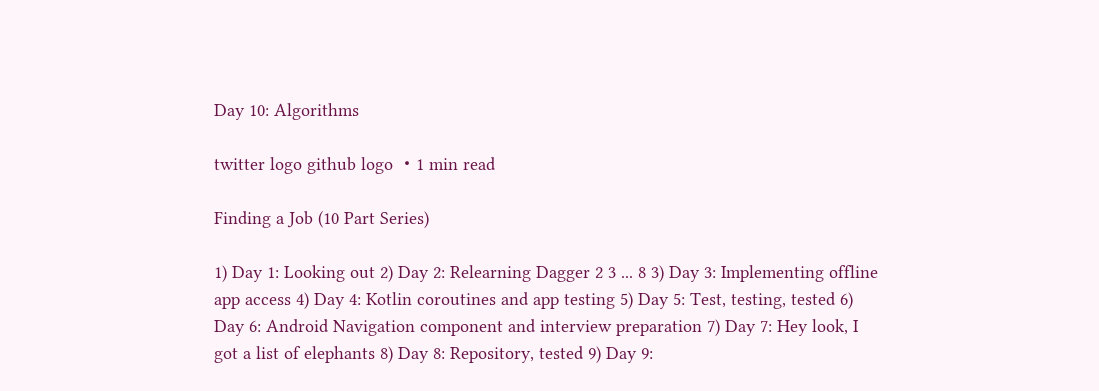Day 10: Algorithms

twitter logo github logo ・1 min read

Finding a Job (10 Part Series)

1) Day 1: Looking out 2) Day 2: Relearning Dagger 2 3 ... 8 3) Day 3: Implementing offline app access 4) Day 4: Kotlin coroutines and app testing 5) Day 5: Test, testing, tested 6) Day 6: Android Navigation component and interview preparation 7) Day 7: Hey look, I got a list of elephants 8) Day 8: Repository, tested 9) Day 9: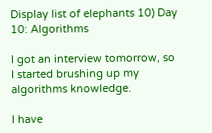Display list of elephants 10) Day 10: Algorithms

I got an interview tomorrow, so I started brushing up my algorithms knowledge.

I have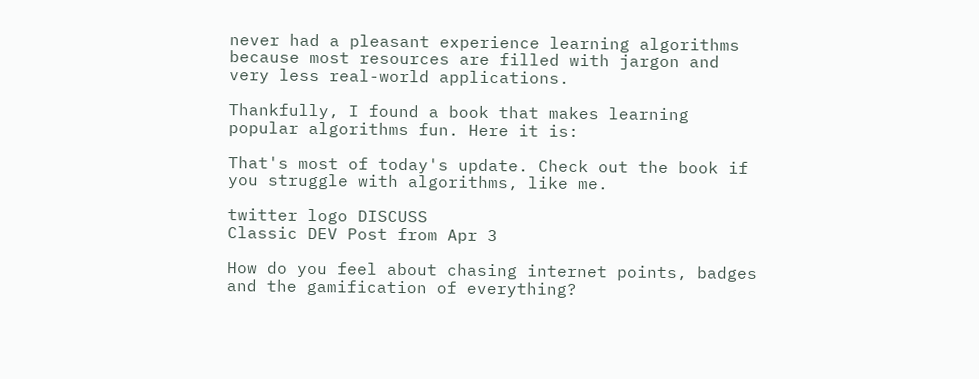never had a pleasant experience learning algorithms because most resources are filled with jargon and very less real-world applications.

Thankfully, I found a book that makes learning popular algorithms fun. Here it is:

That's most of today's update. Check out the book if you struggle with algorithms, like me.

twitter logo DISCUSS
Classic DEV Post from Apr 3

How do you feel about chasing internet points, badges and the gamification of everything?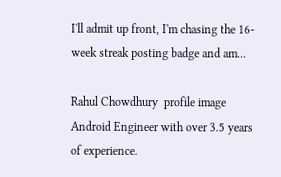I'll admit up front, I'm chasing the 16-week streak posting badge and am...

Rahul Chowdhury  profile image
Android Engineer with over 3.5 years of experience.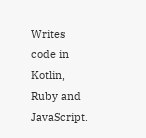Writes code in Kotlin, Ruby and JavaScript.